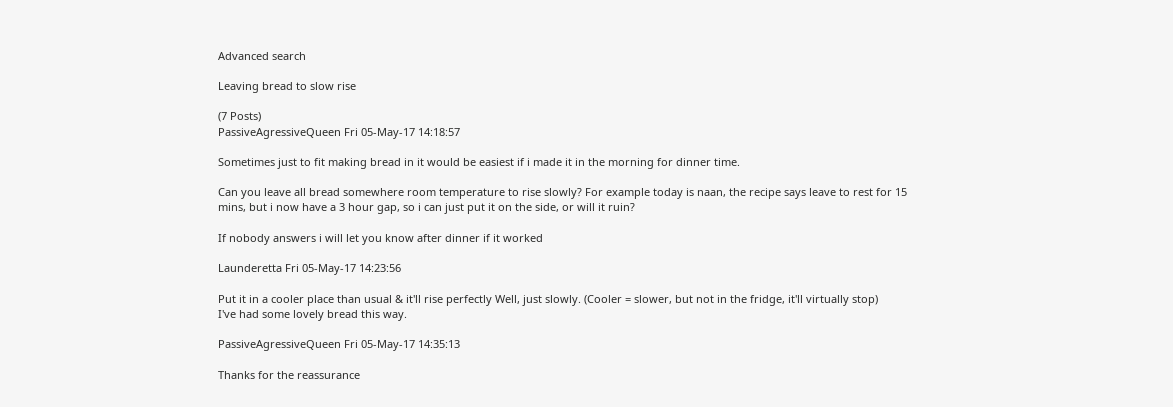Advanced search

Leaving bread to slow rise

(7 Posts)
PassiveAgressiveQueen Fri 05-May-17 14:18:57

Sometimes just to fit making bread in it would be easiest if i made it in the morning for dinner time.

Can you leave all bread somewhere room temperature to rise slowly? For example today is naan, the recipe says leave to rest for 15 mins, but i now have a 3 hour gap, so i can just put it on the side, or will it ruin?

If nobody answers i will let you know after dinner if it worked

Launderetta Fri 05-May-17 14:23:56

Put it in a cooler place than usual & it'll rise perfectly Well, just slowly. (Cooler = slower, but not in the fridge, it'll virtually stop)
I've had some lovely bread this way.

PassiveAgressiveQueen Fri 05-May-17 14:35:13

Thanks for the reassurance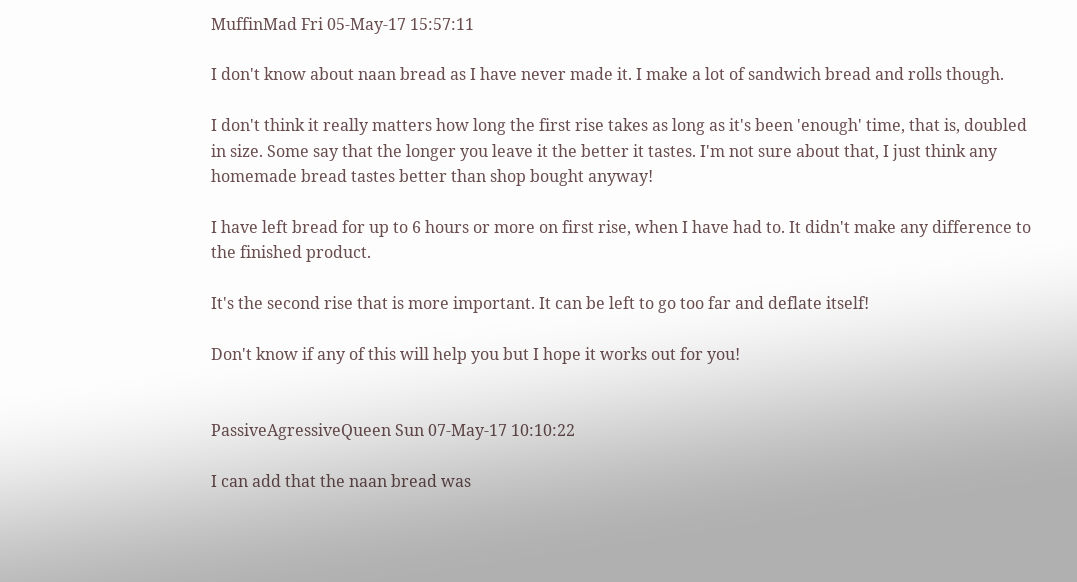MuffinMad Fri 05-May-17 15:57:11

I don't know about naan bread as I have never made it. I make a lot of sandwich bread and rolls though.

I don't think it really matters how long the first rise takes as long as it's been 'enough' time, that is, doubled in size. Some say that the longer you leave it the better it tastes. I'm not sure about that, I just think any homemade bread tastes better than shop bought anyway!

I have left bread for up to 6 hours or more on first rise, when I have had to. It didn't make any difference to the finished product.

It's the second rise that is more important. It can be left to go too far and deflate itself!

Don't know if any of this will help you but I hope it works out for you!


PassiveAgressiveQueen Sun 07-May-17 10:10:22

I can add that the naan bread was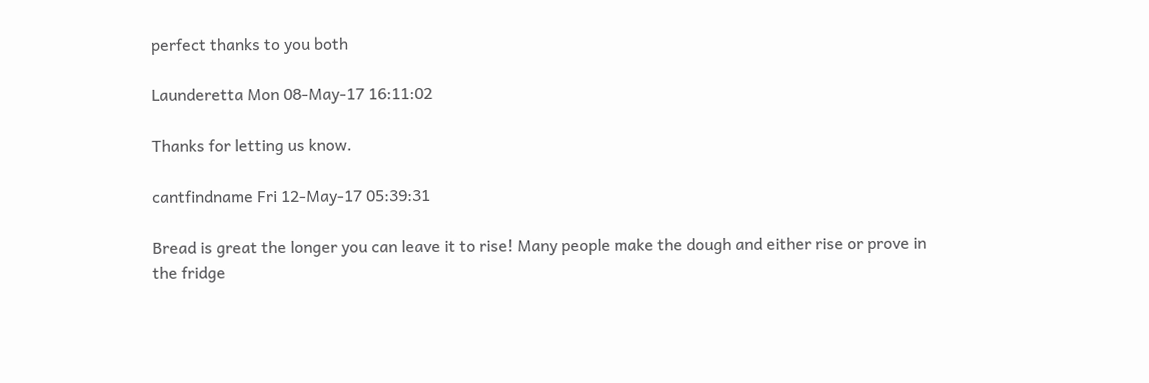perfect thanks to you both

Launderetta Mon 08-May-17 16:11:02

Thanks for letting us know.

cantfindname Fri 12-May-17 05:39:31

Bread is great the longer you can leave it to rise! Many people make the dough and either rise or prove in the fridge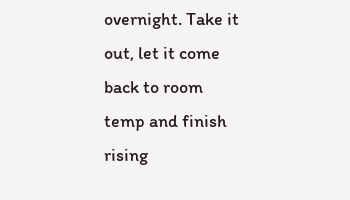overnight. Take it out, let it come back to room temp and finish rising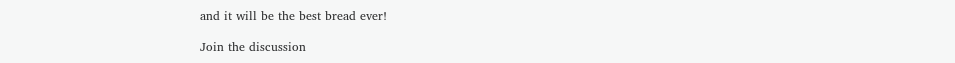and it will be the best bread ever!

Join the discussion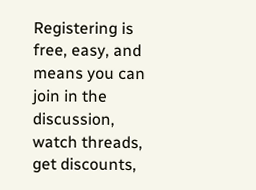Registering is free, easy, and means you can join in the discussion, watch threads, get discounts,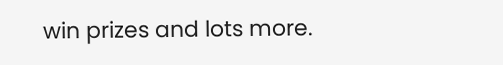win prizes and lots more.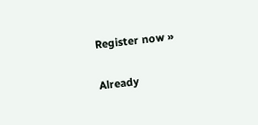Register now »

Already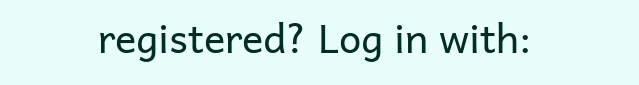registered? Log in with: